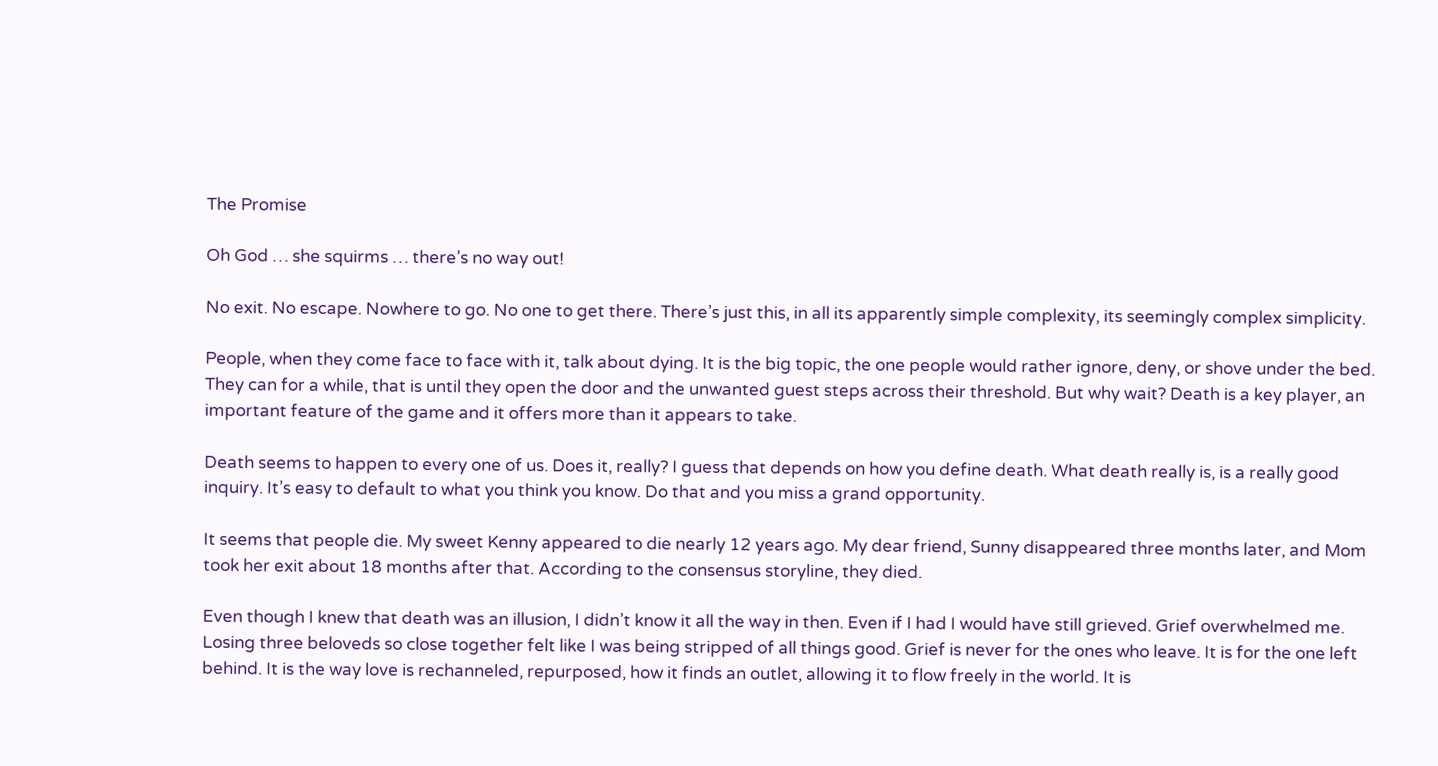The Promise

Oh God … she squirms … there’s no way out!

No exit. No escape. Nowhere to go. No one to get there. There’s just this, in all its apparently simple complexity, its seemingly complex simplicity.

People, when they come face to face with it, talk about dying. It is the big topic, the one people would rather ignore, deny, or shove under the bed. They can for a while, that is until they open the door and the unwanted guest steps across their threshold. But why wait? Death is a key player, an important feature of the game and it offers more than it appears to take.

Death seems to happen to every one of us. Does it, really? I guess that depends on how you define death. What death really is, is a really good inquiry. It’s easy to default to what you think you know. Do that and you miss a grand opportunity.

It seems that people die. My sweet Kenny appeared to die nearly 12 years ago. My dear friend, Sunny disappeared three months later, and Mom took her exit about 18 months after that. According to the consensus storyline, they died.

Even though I knew that death was an illusion, I didn’t know it all the way in then. Even if I had I would have still grieved. Grief overwhelmed me. Losing three beloveds so close together felt like I was being stripped of all things good. Grief is never for the ones who leave. It is for the one left behind. It is the way love is rechanneled, repurposed, how it finds an outlet, allowing it to flow freely in the world. It is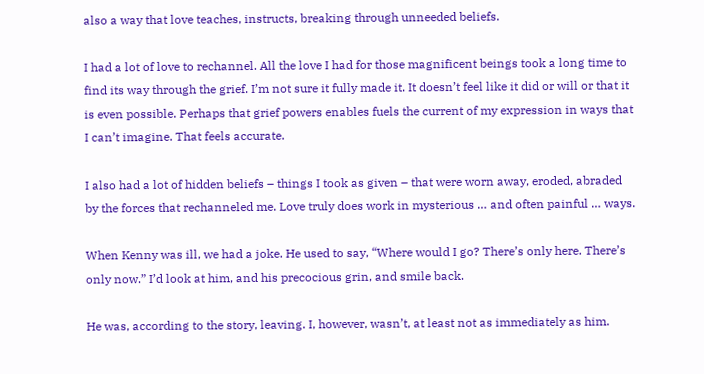also a way that love teaches, instructs, breaking through unneeded beliefs.

I had a lot of love to rechannel. All the love I had for those magnificent beings took a long time to find its way through the grief. I’m not sure it fully made it. It doesn’t feel like it did or will or that it is even possible. Perhaps that grief powers enables fuels the current of my expression in ways that I can’t imagine. That feels accurate.

I also had a lot of hidden beliefs – things I took as given – that were worn away, eroded, abraded by the forces that rechanneled me. Love truly does work in mysterious … and often painful … ways.

When Kenny was ill, we had a joke. He used to say, “Where would I go? There’s only here. There’s only now.” I’d look at him, and his precocious grin, and smile back.

He was, according to the story, leaving. I, however, wasn’t, at least not as immediately as him.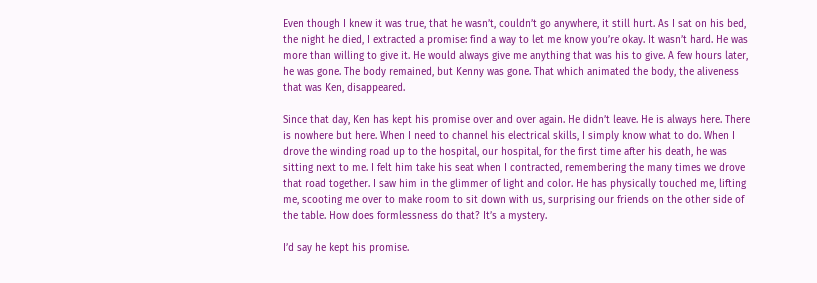Even though I knew it was true, that he wasn’t, couldn’t go anywhere, it still hurt. As I sat on his bed, the night he died, I extracted a promise: find a way to let me know you’re okay. It wasn’t hard. He was more than willing to give it. He would always give me anything that was his to give. A few hours later, he was gone. The body remained, but Kenny was gone. That which animated the body, the aliveness that was Ken, disappeared.

Since that day, Ken has kept his promise over and over again. He didn’t leave. He is always here. There is nowhere but here. When I need to channel his electrical skills, I simply know what to do. When I drove the winding road up to the hospital, our hospital, for the first time after his death, he was sitting next to me. I felt him take his seat when I contracted, remembering the many times we drove that road together. I saw him in the glimmer of light and color. He has physically touched me, lifting me, scooting me over to make room to sit down with us, surprising our friends on the other side of the table. How does formlessness do that? It’s a mystery.

I’d say he kept his promise.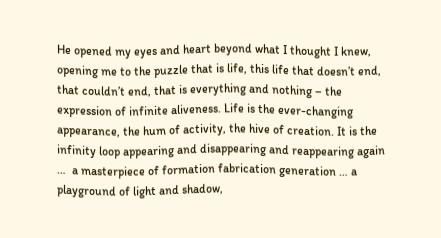He opened my eyes and heart beyond what I thought I knew, opening me to the puzzle that is life, this life that doesn’t end, that couldn’t end, that is everything and nothing – the expression of infinite aliveness. Life is the ever-changing appearance, the hum of activity, the hive of creation. It is the infinity loop appearing and disappearing and reappearing again …  a masterpiece of formation fabrication generation … a playground of light and shadow,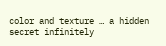color and texture … a hidden secret infinitely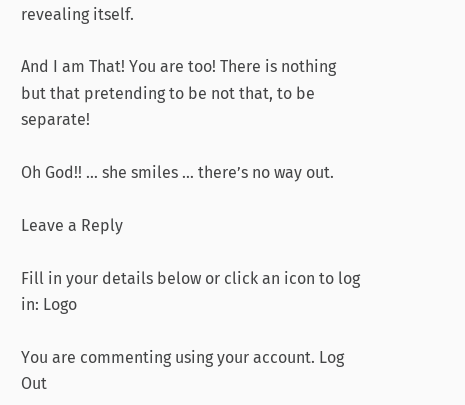revealing itself.

And I am That! You are too! There is nothing but that pretending to be not that, to be separate!

Oh God!! … she smiles … there’s no way out.

Leave a Reply

Fill in your details below or click an icon to log in: Logo

You are commenting using your account. Log Out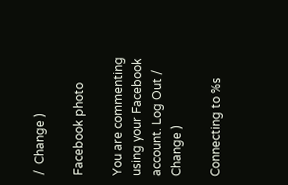/  Change )

Facebook photo

You are commenting using your Facebook account. Log Out /  Change )

Connecting to %s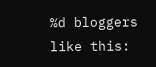%d bloggers like this: